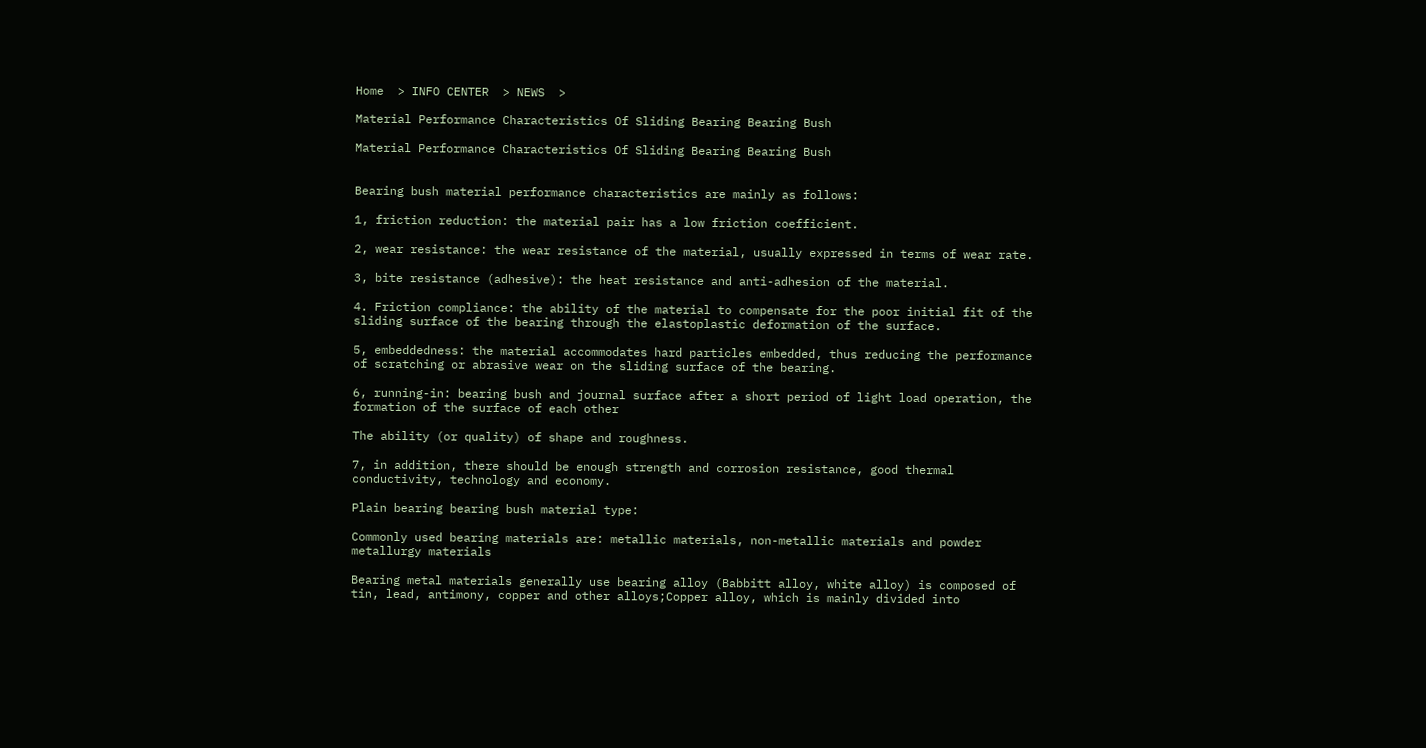Home  > INFO CENTER  > NEWS  >

Material Performance Characteristics Of Sliding Bearing Bearing Bush

Material Performance Characteristics Of Sliding Bearing Bearing Bush


Bearing bush material performance characteristics are mainly as follows:

1, friction reduction: the material pair has a low friction coefficient.

2, wear resistance: the wear resistance of the material, usually expressed in terms of wear rate.

3, bite resistance (adhesive): the heat resistance and anti-adhesion of the material.

4. Friction compliance: the ability of the material to compensate for the poor initial fit of the sliding surface of the bearing through the elastoplastic deformation of the surface.

5, embeddedness: the material accommodates hard particles embedded, thus reducing the performance of scratching or abrasive wear on the sliding surface of the bearing.

6, running-in: bearing bush and journal surface after a short period of light load operation, the formation of the surface of each other

The ability (or quality) of shape and roughness.

7, in addition, there should be enough strength and corrosion resistance, good thermal conductivity, technology and economy.

Plain bearing bearing bush material type:

Commonly used bearing materials are: metallic materials, non-metallic materials and powder metallurgy materials

Bearing metal materials generally use bearing alloy (Babbitt alloy, white alloy) is composed of tin, lead, antimony, copper and other alloys;Copper alloy, which is mainly divided into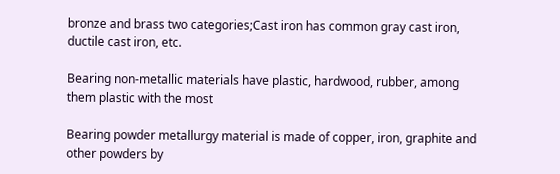bronze and brass two categories;Cast iron has common gray cast iron, ductile cast iron, etc.

Bearing non-metallic materials have plastic, hardwood, rubber, among them plastic with the most

Bearing powder metallurgy material is made of copper, iron, graphite and other powders by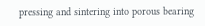pressing and sintering into porous bearing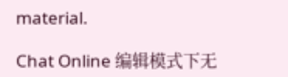material.

Chat Online 编辑模式下无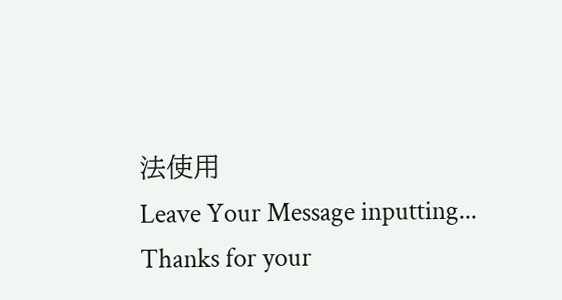法使用
Leave Your Message inputting...
Thanks for your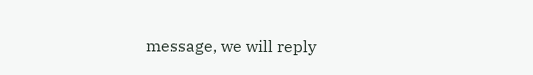message, we will reply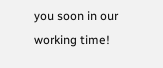you soon in our working time!